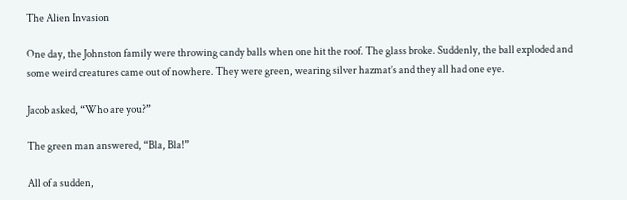The Alien Invasion

One day, the Johnston family were throwing candy balls when one hit the roof. The glass broke. Suddenly, the ball exploded and some weird creatures came out of nowhere. They were green, wearing silver hazmat’s and they all had one eye.

Jacob asked, “Who are you?”

The green man answered, “Bla, Bla!”

All of a sudden,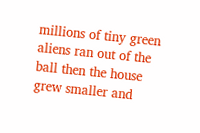millions of tiny green aliens ran out of the ball then the house grew smaller and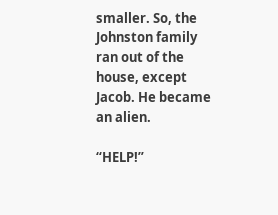smaller. So, the Johnston family ran out of the house, except Jacob. He became an alien.

“HELP!”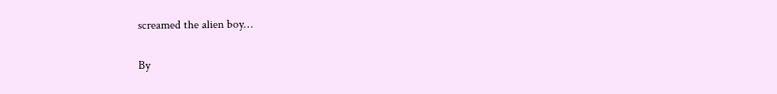screamed the alien boy…

By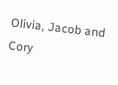Olivia, Jacob and Cory